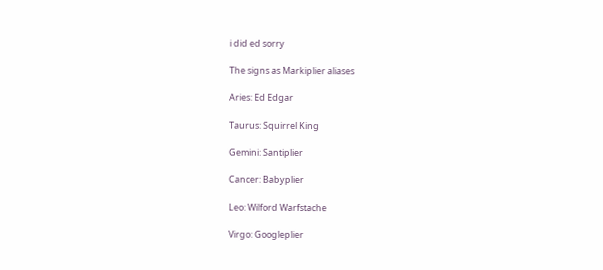i did ed sorry

The signs as Markiplier aliases

Aries: Ed Edgar

Taurus: Squirrel King

Gemini: Santiplier

Cancer: Babyplier

Leo: Wilford Warfstache

Virgo: Googleplier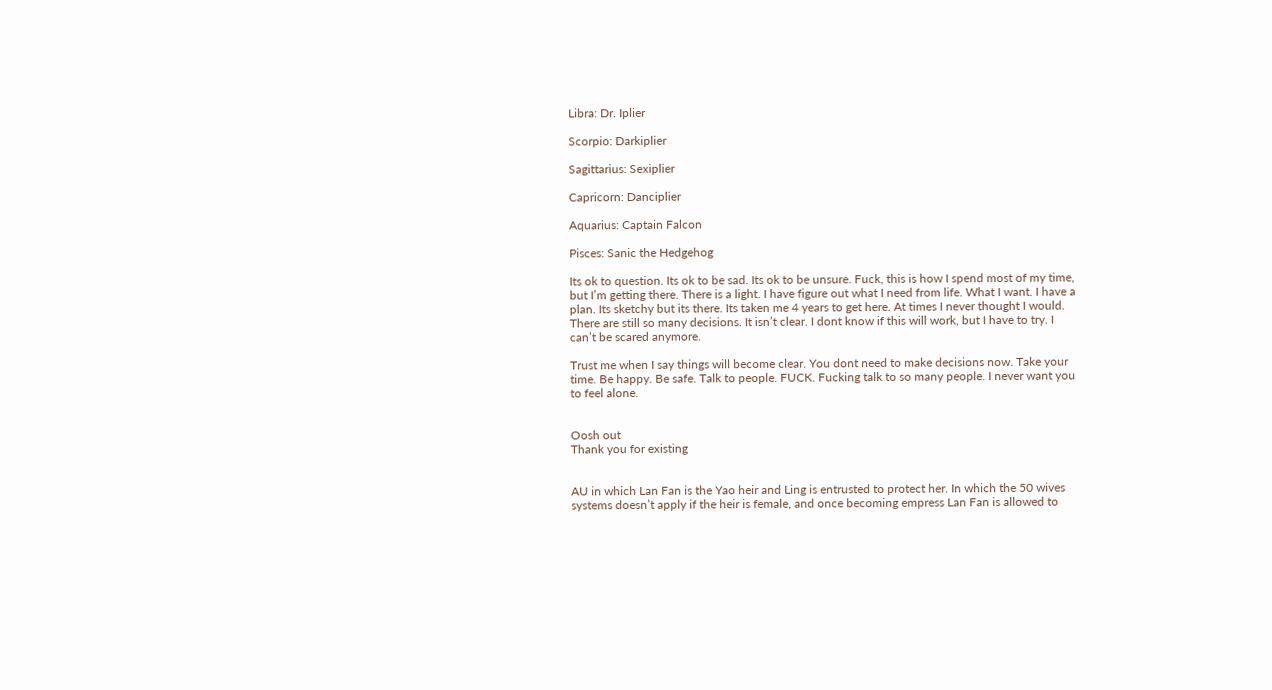Libra: Dr. Iplier

Scorpio: Darkiplier

Sagittarius: Sexiplier

Capricorn: Danciplier

Aquarius: Captain Falcon

Pisces: Sanic the Hedgehog

Its ok to question. Its ok to be sad. Its ok to be unsure. Fuck, this is how I spend most of my time, but I’m getting there. There is a light. I have figure out what I need from life. What I want. I have a plan. Its sketchy but its there. Its taken me 4 years to get here. At times I never thought I would. There are still so many decisions. It isn’t clear. I dont know if this will work, but I have to try. I can’t be scared anymore.

Trust me when I say things will become clear. You dont need to make decisions now. Take your time. Be happy. Be safe. Talk to people. FUCK. Fucking talk to so many people. I never want you to feel alone.


Oosh out
Thank you for existing


AU in which Lan Fan is the Yao heir and Ling is entrusted to protect her. In which the 50 wives systems doesn’t apply if the heir is female, and once becoming empress Lan Fan is allowed to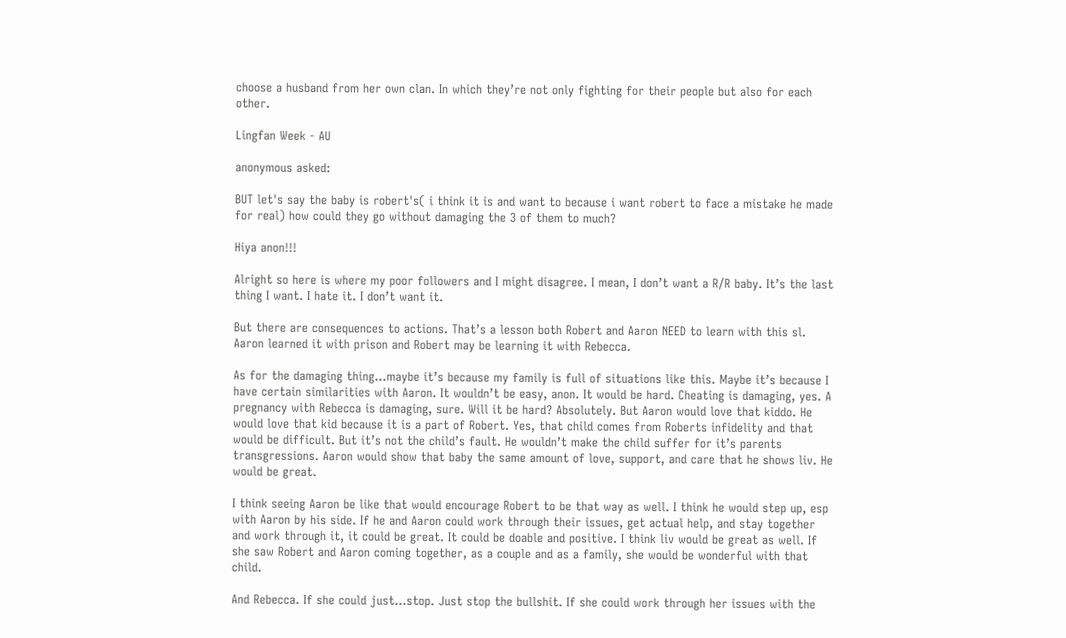choose a husband from her own clan. In which they’re not only fighting for their people but also for each other.

Lingfan Week - AU

anonymous asked:

BUT let's say the baby is robert's( i think it is and want to because i want robert to face a mistake he made for real) how could they go without damaging the 3 of them to much?

Hiya anon!!!

Alright so here is where my poor followers and I might disagree. I mean, I don’t want a R/R baby. It’s the last thing I want. I hate it. I don’t want it.

But there are consequences to actions. That’s a lesson both Robert and Aaron NEED to learn with this sl. Aaron learned it with prison and Robert may be learning it with Rebecca.

As for the damaging thing…maybe it’s because my family is full of situations like this. Maybe it’s because I have certain similarities with Aaron. It wouldn’t be easy, anon. It would be hard. Cheating is damaging, yes. A pregnancy with Rebecca is damaging, sure. Will it be hard? Absolutely. But Aaron would love that kiddo. He would love that kid because it is a part of Robert. Yes, that child comes from Roberts infidelity and that would be difficult. But it’s not the child’s fault. He wouldn’t make the child suffer for it’s parents transgressions. Aaron would show that baby the same amount of love, support, and care that he shows liv. He would be great.

I think seeing Aaron be like that would encourage Robert to be that way as well. I think he would step up, esp with Aaron by his side. If he and Aaron could work through their issues, get actual help, and stay together and work through it, it could be great. It could be doable and positive. I think liv would be great as well. If she saw Robert and Aaron coming together, as a couple and as a family, she would be wonderful with that child.

And Rebecca. If she could just…stop. Just stop the bullshit. If she could work through her issues with the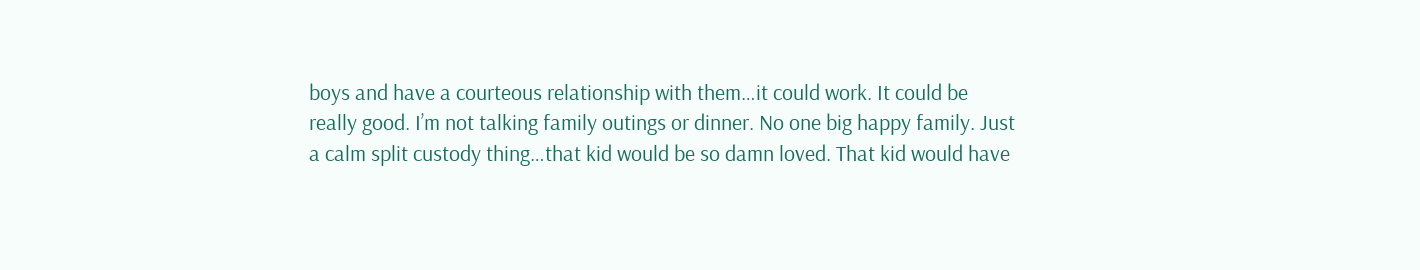boys and have a courteous relationship with them…it could work. It could be really good. I’m not talking family outings or dinner. No one big happy family. Just a calm split custody thing…that kid would be so damn loved. That kid would have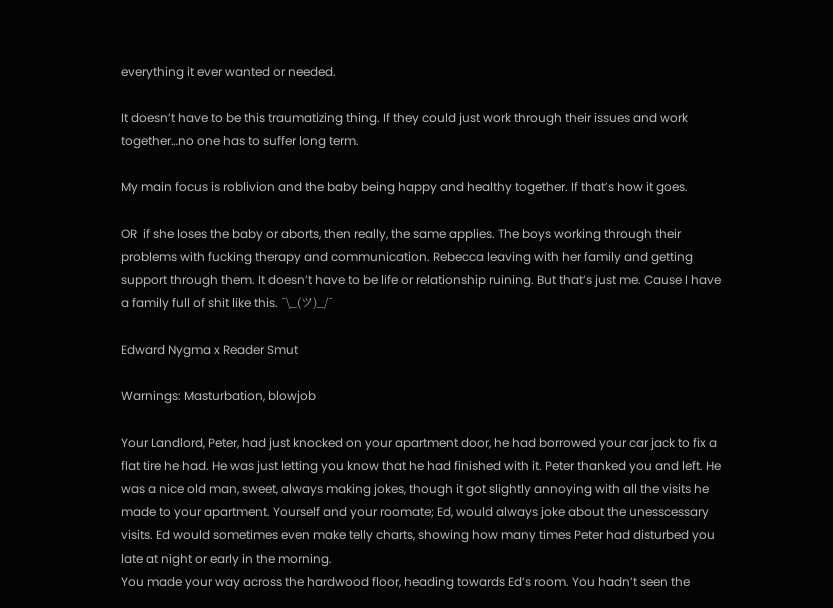everything it ever wanted or needed.

It doesn’t have to be this traumatizing thing. If they could just work through their issues and work together…no one has to suffer long term.

My main focus is roblivion and the baby being happy and healthy together. If that’s how it goes.

OR  if she loses the baby or aborts, then really, the same applies. The boys working through their problems with fucking therapy and communication. Rebecca leaving with her family and getting support through them. It doesn’t have to be life or relationship ruining. But that’s just me. Cause I have a family full of shit like this. ¯\_(ツ)_/¯

Edward Nygma x Reader Smut

Warnings: Masturbation, blowjob

Your Landlord, Peter, had just knocked on your apartment door, he had borrowed your car jack to fix a flat tire he had. He was just letting you know that he had finished with it. Peter thanked you and left. He was a nice old man, sweet, always making jokes, though it got slightly annoying with all the visits he made to your apartment. Yourself and your roomate; Ed, would always joke about the unesscessary visits. Ed would sometimes even make telly charts, showing how many times Peter had disturbed you late at night or early in the morning.
You made your way across the hardwood floor, heading towards Ed’s room. You hadn’t seen the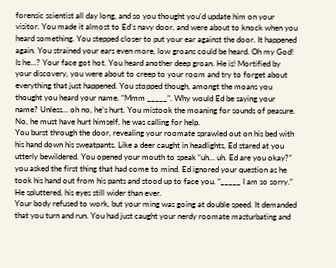forensic scientist all day long, and so you thought you’d update him on your visitor. You made it almost to Ed’s navy door, and were about to knock when you heard something. You stepped closer to put your ear against the door. It happened again. You strained your ears even more, low groans could be heard. Oh my God! Is he…? Your face got hot. You heard another deep groan. He is! Mortified by your discovery, you were about to creep to your room and try to forget about everything that just happened. You stopped though, amongt the moans you thought you heard your name. “Mmm _____”. Why would Ed be saying your name? Unless… oh no, he’s hurt. You mistook the moaning for sounds of peasure. No, he must have hurt himself, he was calling for help.
You burst through the door, revealing your roomate sprawled out on his bed with his hand down his sweatpants. Like a deer caught in headlights, Ed stared at you utterly bewildered. You opened your mouth to speak “uh… uh. Ed are you okay?” you asked the first thing that had come to mind. Ed ignored your question as he took his hand out from his pants and stood up to face you. “_____ I am so sorry.” He spluttered, his eyes still wider than ever.
Your body refused to work, but your ming was going at double speed. It demanded that you turn and run. You had just caught your nerdy roomate masturbating and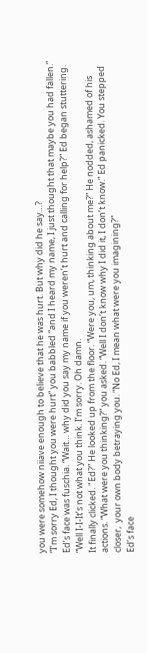you were somehow niiave enough to believe that he was hurt. But why did he say…?
“I’m sorry Ed, I thought you were hurt” you babbled “and I heard my name, I just thought that maybe you had fallen.” Ed’s face was fuschia. “Wait… why did you say my name if you weren’t hurt and calling for help?” Ed began stuttering. “Well I-I-It’s not what you think. I’m sorry. Oh damn.
It finally clicked. "Ed?” He looked up from the floor. “Were you, um, thinking about me?” He nodded, ashamed of his actions. “What were you thinking?” you asked. “Well I don’t know why I did it, I don’t know.” Ed panicked. You stepped closer,  your own body betraying you. “No Ed, I mean what were you imagining?”
Ed’s face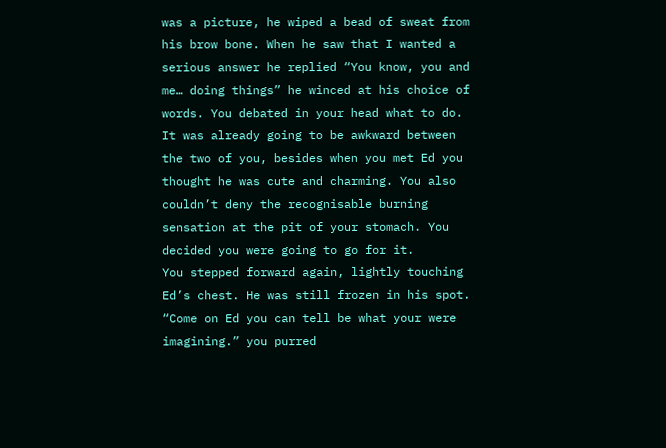was a picture, he wiped a bead of sweat from his brow bone. When he saw that I wanted a serious answer he replied “You know, you and me… doing things” he winced at his choice of words. You debated in your head what to do. It was already going to be awkward between the two of you, besides when you met Ed you thought he was cute and charming. You also couldn’t deny the recognisable burning sensation at the pit of your stomach. You decided you were going to go for it.
You stepped forward again, lightly touching Ed’s chest. He was still frozen in his spot. “Come on Ed you can tell be what your were imagining.” you purred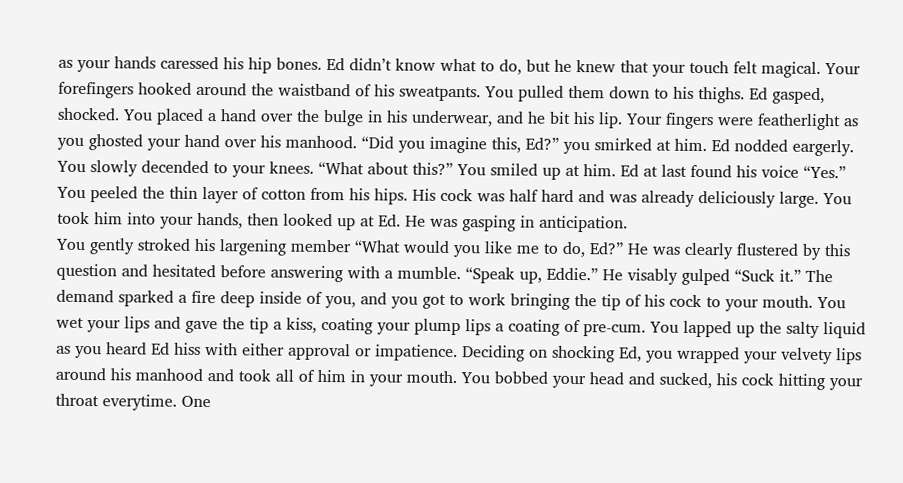as your hands caressed his hip bones. Ed didn’t know what to do, but he knew that your touch felt magical. Your forefingers hooked around the waistband of his sweatpants. You pulled them down to his thighs. Ed gasped, shocked. You placed a hand over the bulge in his underwear, and he bit his lip. Your fingers were featherlight as you ghosted your hand over his manhood. “Did you imagine this, Ed?” you smirked at him. Ed nodded eargerly. You slowly decended to your knees. “What about this?” You smiled up at him. Ed at last found his voice “Yes.” You peeled the thin layer of cotton from his hips. His cock was half hard and was already deliciously large. You took him into your hands, then looked up at Ed. He was gasping in anticipation.
You gently stroked his largening member “What would you like me to do, Ed?” He was clearly flustered by this question and hesitated before answering with a mumble. “Speak up, Eddie.” He visably gulped “Suck it.” The demand sparked a fire deep inside of you, and you got to work bringing the tip of his cock to your mouth. You wet your lips and gave the tip a kiss, coating your plump lips a coating of pre-cum. You lapped up the salty liquid as you heard Ed hiss with either approval or impatience. Deciding on shocking Ed, you wrapped your velvety lips around his manhood and took all of him in your mouth. You bobbed your head and sucked, his cock hitting your throat everytime. One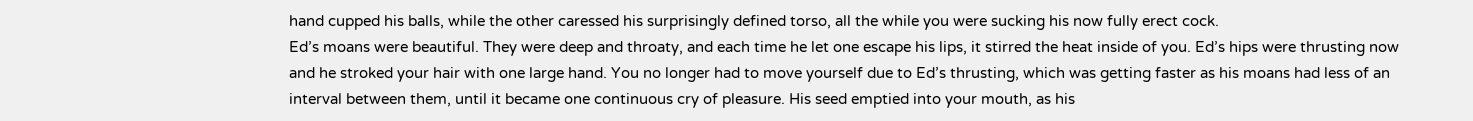hand cupped his balls, while the other caressed his surprisingly defined torso, all the while you were sucking his now fully erect cock.
Ed’s moans were beautiful. They were deep and throaty, and each time he let one escape his lips, it stirred the heat inside of you. Ed’s hips were thrusting now and he stroked your hair with one large hand. You no longer had to move yourself due to Ed’s thrusting, which was getting faster as his moans had less of an interval between them, until it became one continuous cry of pleasure. His seed emptied into your mouth, as his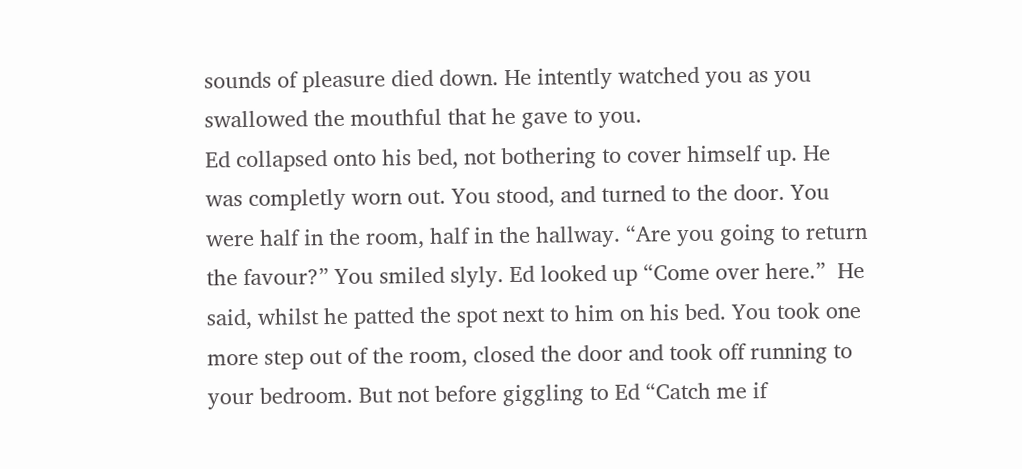sounds of pleasure died down. He intently watched you as you swallowed the mouthful that he gave to you.
Ed collapsed onto his bed, not bothering to cover himself up. He was completly worn out. You stood, and turned to the door. You were half in the room, half in the hallway. “Are you going to return the favour?” You smiled slyly. Ed looked up “Come over here.”  He said, whilst he patted the spot next to him on his bed. You took one more step out of the room, closed the door and took off running to your bedroom. But not before giggling to Ed “Catch me if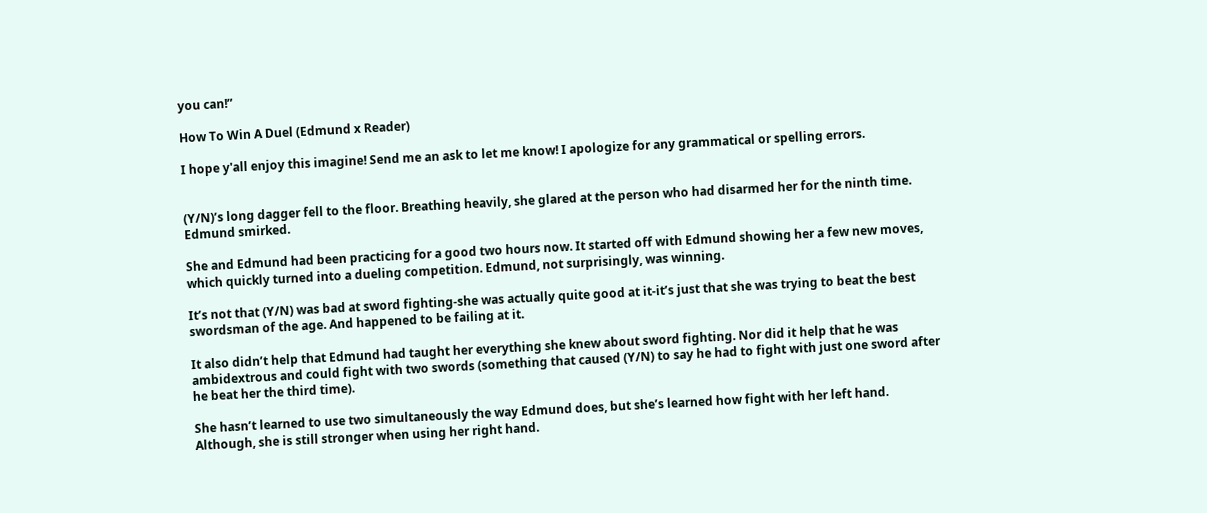you can!”

How To Win A Duel (Edmund x Reader)

I hope y'all enjoy this imagine! Send me an ask to let me know! I apologize for any grammatical or spelling errors.


(Y/N)’s long dagger fell to the floor. Breathing heavily, she glared at the person who had disarmed her for the ninth time. Edmund smirked.

She and Edmund had been practicing for a good two hours now. It started off with Edmund showing her a few new moves, which quickly turned into a dueling competition. Edmund, not surprisingly, was winning.

It’s not that (Y/N) was bad at sword fighting-she was actually quite good at it-it’s just that she was trying to beat the best swordsman of the age. And happened to be failing at it.

It also didn’t help that Edmund had taught her everything she knew about sword fighting. Nor did it help that he was ambidextrous and could fight with two swords (something that caused (Y/N) to say he had to fight with just one sword after he beat her the third time).

She hasn’t learned to use two simultaneously the way Edmund does, but she’s learned how fight with her left hand. Although, she is still stronger when using her right hand.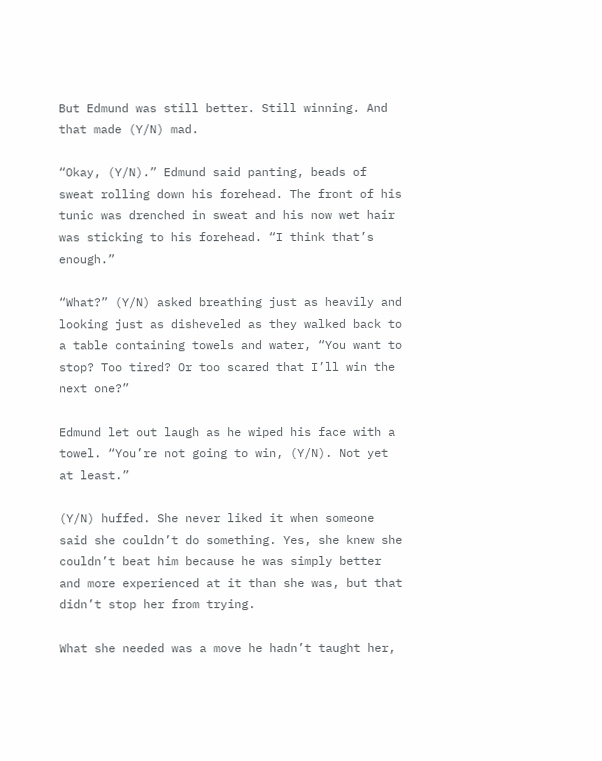But Edmund was still better. Still winning. And that made (Y/N) mad.

“Okay, (Y/N).” Edmund said panting, beads of sweat rolling down his forehead. The front of his tunic was drenched in sweat and his now wet hair was sticking to his forehead. “I think that’s enough.”

“What?” (Y/N) asked breathing just as heavily and looking just as disheveled as they walked back to a table containing towels and water, “You want to stop? Too tired? Or too scared that I’ll win the next one?”

Edmund let out laugh as he wiped his face with a towel. “You’re not going to win, (Y/N). Not yet at least.”

(Y/N) huffed. She never liked it when someone said she couldn’t do something. Yes, she knew she couldn’t beat him because he was simply better and more experienced at it than she was, but that didn’t stop her from trying.

What she needed was a move he hadn’t taught her,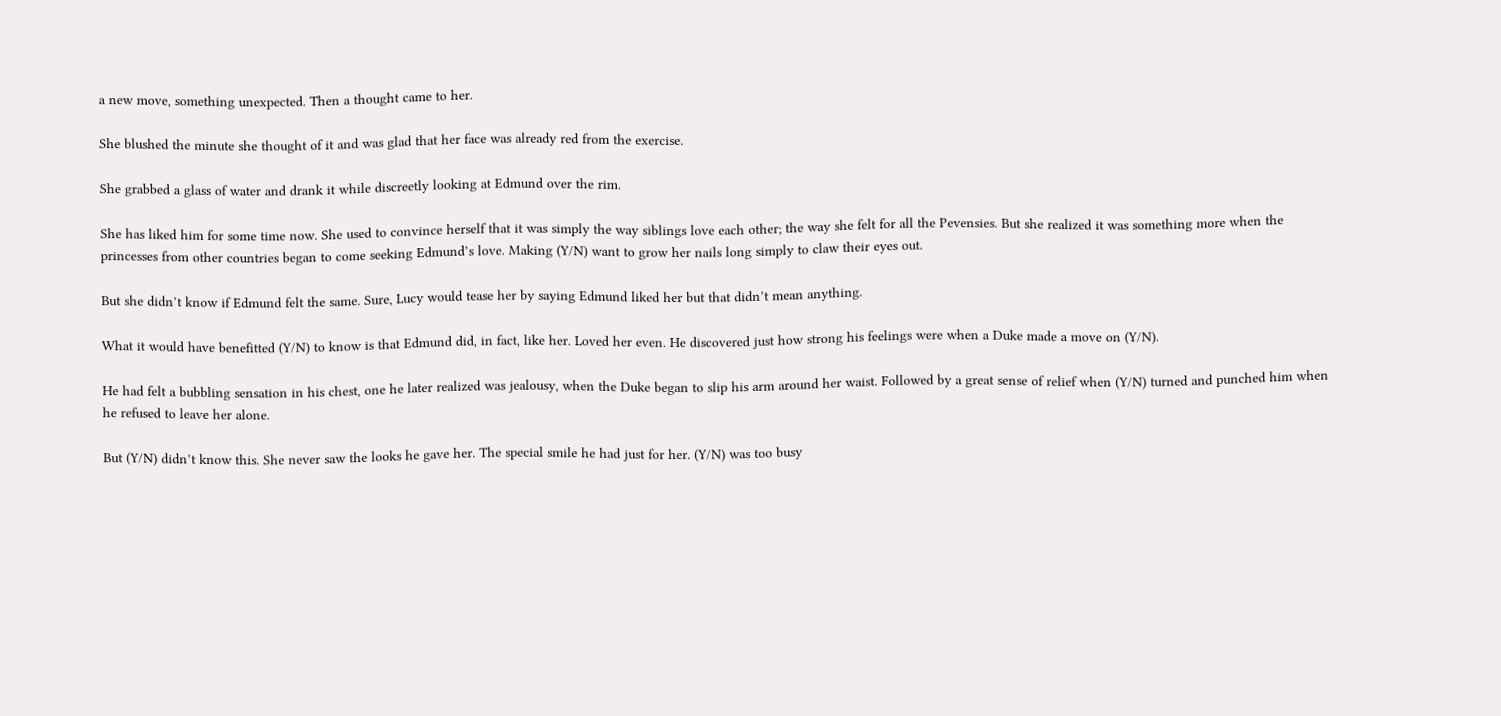a new move, something unexpected. Then a thought came to her.

She blushed the minute she thought of it and was glad that her face was already red from the exercise.

She grabbed a glass of water and drank it while discreetly looking at Edmund over the rim.

She has liked him for some time now. She used to convince herself that it was simply the way siblings love each other; the way she felt for all the Pevensies. But she realized it was something more when the princesses from other countries began to come seeking Edmund’s love. Making (Y/N) want to grow her nails long simply to claw their eyes out.

But she didn’t know if Edmund felt the same. Sure, Lucy would tease her by saying Edmund liked her but that didn’t mean anything.

What it would have benefitted (Y/N) to know is that Edmund did, in fact, like her. Loved her even. He discovered just how strong his feelings were when a Duke made a move on (Y/N).

He had felt a bubbling sensation in his chest, one he later realized was jealousy, when the Duke began to slip his arm around her waist. Followed by a great sense of relief when (Y/N) turned and punched him when he refused to leave her alone.

But (Y/N) didn’t know this. She never saw the looks he gave her. The special smile he had just for her. (Y/N) was too busy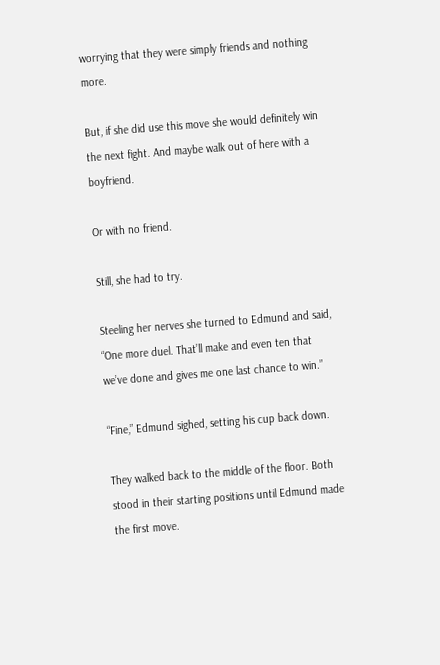worrying that they were simply friends and nothing more.

But, if she did use this move she would definitely win the next fight. And maybe walk out of here with a boyfriend.

Or with no friend.

Still, she had to try.

Steeling her nerves she turned to Edmund and said, “One more duel. That’ll make and even ten that we’ve done and gives me one last chance to win.”

“Fine,” Edmund sighed, setting his cup back down.

They walked back to the middle of the floor. Both stood in their starting positions until Edmund made the first move.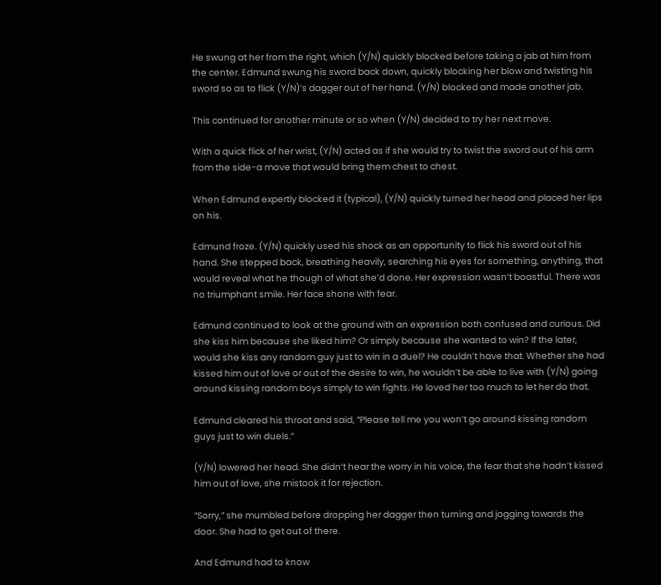He swung at her from the right, which (Y/N) quickly blocked before taking a jab at him from the center. Edmund swung his sword back down, quickly blocking her blow and twisting his sword so as to flick (Y/N)’s dagger out of her hand. (Y/N) blocked and made another jab.

This continued for another minute or so when (Y/N) decided to try her next move.

With a quick flick of her wrist, (Y/N) acted as if she would try to twist the sword out of his arm from the side-a move that would bring them chest to chest.

When Edmund expertly blocked it (typical), (Y/N) quickly turned her head and placed her lips on his.

Edmund froze. (Y/N) quickly used his shock as an opportunity to flick his sword out of his hand. She stepped back, breathing heavily, searching his eyes for something, anything, that would reveal what he though of what she’d done. Her expression wasn’t boastful. There was no triumphant smile. Her face shone with fear.

Edmund continued to look at the ground with an expression both confused and curious. Did she kiss him because she liked him? Or simply because she wanted to win? If the later, would she kiss any random guy just to win in a duel? He couldn’t have that. Whether she had kissed him out of love or out of the desire to win, he wouldn’t be able to live with (Y/N) going around kissing random boys simply to win fights. He loved her too much to let her do that.

Edmund cleared his throat and said, “Please tell me you won’t go around kissing random guys just to win duels.”

(Y/N) lowered her head. She didn’t hear the worry in his voice, the fear that she hadn’t kissed him out of love, she mistook it for rejection.

“Sorry,” she mumbled before dropping her dagger then turning and jogging towards the door. She had to get out of there.

And Edmund had to know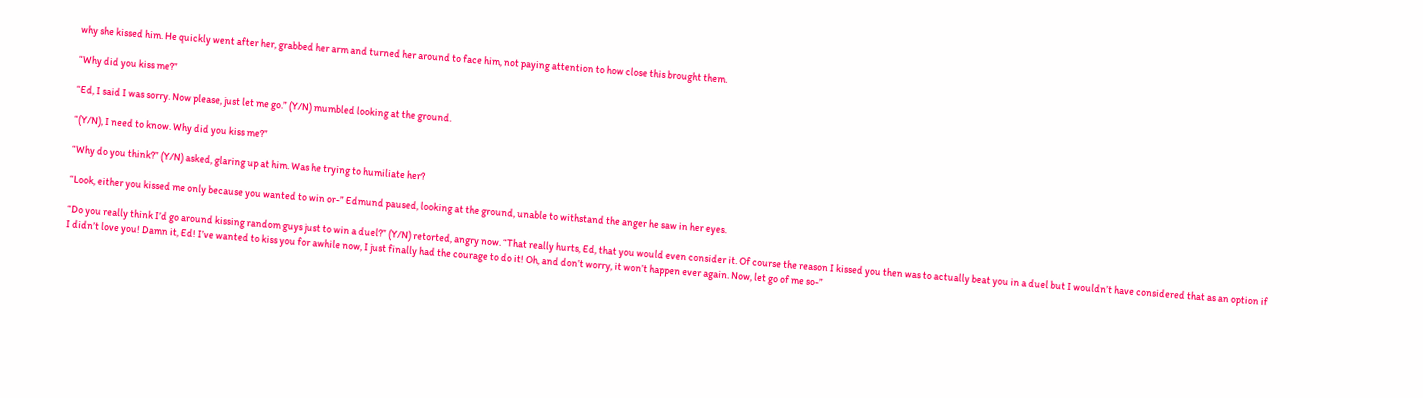why she kissed him. He quickly went after her, grabbed her arm and turned her around to face him, not paying attention to how close this brought them.

“Why did you kiss me?”

“Ed, I said I was sorry. Now please, just let me go.” (Y/N) mumbled looking at the ground.

“(Y/N), I need to know. Why did you kiss me?”

“Why do you think?” (Y/N) asked, glaring up at him. Was he trying to humiliate her?

“Look, either you kissed me only because you wanted to win or-” Edmund paused, looking at the ground, unable to withstand the anger he saw in her eyes.

“Do you really think I’d go around kissing random guys just to win a duel?” (Y/N) retorted, angry now. “That really hurts, Ed, that you would even consider it. Of course the reason I kissed you then was to actually beat you in a duel but I wouldn’t have considered that as an option if I didn’t love you! Damn it, Ed! I’ve wanted to kiss you for awhile now, I just finally had the courage to do it! Oh, and don’t worry, it won’t happen ever again. Now, let go of me so-”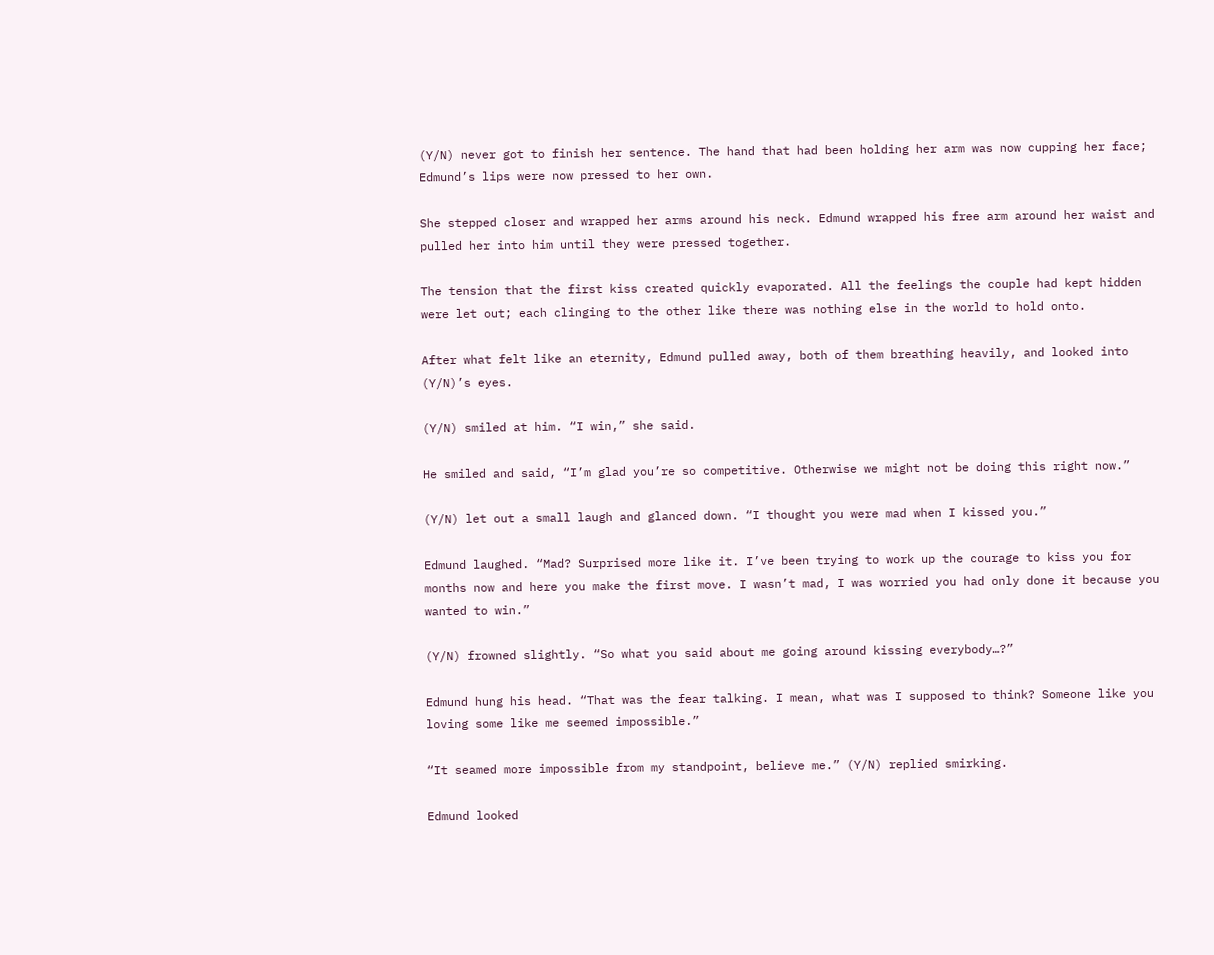(Y/N) never got to finish her sentence. The hand that had been holding her arm was now cupping her face; Edmund’s lips were now pressed to her own.

She stepped closer and wrapped her arms around his neck. Edmund wrapped his free arm around her waist and pulled her into him until they were pressed together.

The tension that the first kiss created quickly evaporated. All the feelings the couple had kept hidden were let out; each clinging to the other like there was nothing else in the world to hold onto.

After what felt like an eternity, Edmund pulled away, both of them breathing heavily, and looked into (Y/N)’s eyes.

(Y/N) smiled at him. “I win,” she said.

He smiled and said, “I’m glad you’re so competitive. Otherwise we might not be doing this right now.”

(Y/N) let out a small laugh and glanced down. “I thought you were mad when I kissed you.”

Edmund laughed. “Mad? Surprised more like it. I’ve been trying to work up the courage to kiss you for months now and here you make the first move. I wasn’t mad, I was worried you had only done it because you wanted to win.”

(Y/N) frowned slightly. “So what you said about me going around kissing everybody…?”

Edmund hung his head. “That was the fear talking. I mean, what was I supposed to think? Someone like you loving some like me seemed impossible.”

“It seamed more impossible from my standpoint, believe me.” (Y/N) replied smirking.

Edmund looked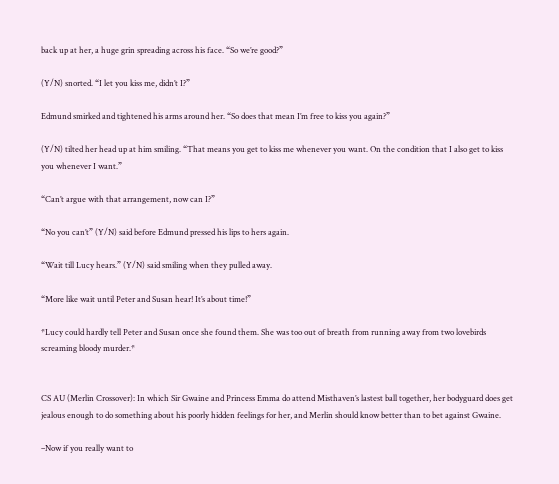back up at her, a huge grin spreading across his face. “So we’re good?”

(Y/N) snorted. “I let you kiss me, didn’t I?”

Edmund smirked and tightened his arms around her. “So does that mean I’m free to kiss you again?”

(Y/N) tilted her head up at him smiling. “That means you get to kiss me whenever you want. On the condition that I also get to kiss you whenever I want.”

“Can’t argue with that arrangement, now can I?”

“No you can’t” (Y/N) said before Edmund pressed his lips to hers again.

“Wait till Lucy hears.” (Y/N) said smiling when they pulled away.

“More like wait until Peter and Susan hear! It’s about time!”

*Lucy could hardly tell Peter and Susan once she found them. She was too out of breath from running away from two lovebirds screaming bloody murder.*


CS AU (Merlin Crossover): In which Sir Gwaine and Princess Emma do attend Misthaven’s lastest ball together, her bodyguard does get jealous enough to do something about his poorly hidden feelings for her, and Merlin should know better than to bet against Gwaine.

–Now if you really want to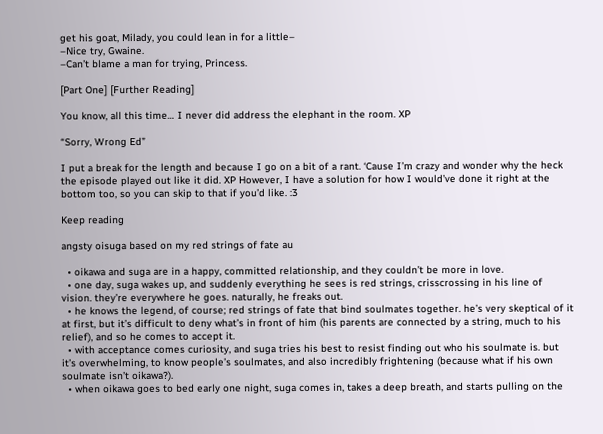get his goat, Milady, you could lean in for a little–
–Nice try, Gwaine.
–Can’t blame a man for trying, Princess.

[Part One] [Further Reading]

You know, all this time… I never did address the elephant in the room. XP

“Sorry, Wrong Ed”

I put a break for the length and because I go on a bit of a rant. ‘Cause I’m crazy and wonder why the heck the episode played out like it did. XP However, I have a solution for how I would’ve done it right at the bottom too, so you can skip to that if you’d like. :3

Keep reading

angsty oisuga based on my red strings of fate au

  • oikawa and suga are in a happy, committed relationship, and they couldn’t be more in love.
  • one day, suga wakes up, and suddenly everything he sees is red strings, crisscrossing in his line of vision. they’re everywhere he goes. naturally, he freaks out.
  • he knows the legend, of course; red strings of fate that bind soulmates together. he’s very skeptical of it at first, but it’s difficult to deny what’s in front of him (his parents are connected by a string, much to his relief), and so he comes to accept it.
  • with acceptance comes curiosity, and suga tries his best to resist finding out who his soulmate is. but it’s overwhelming, to know people’s soulmates, and also incredibly frightening (because what if his own soulmate isn’t oikawa?).
  • when oikawa goes to bed early one night, suga comes in, takes a deep breath, and starts pulling on the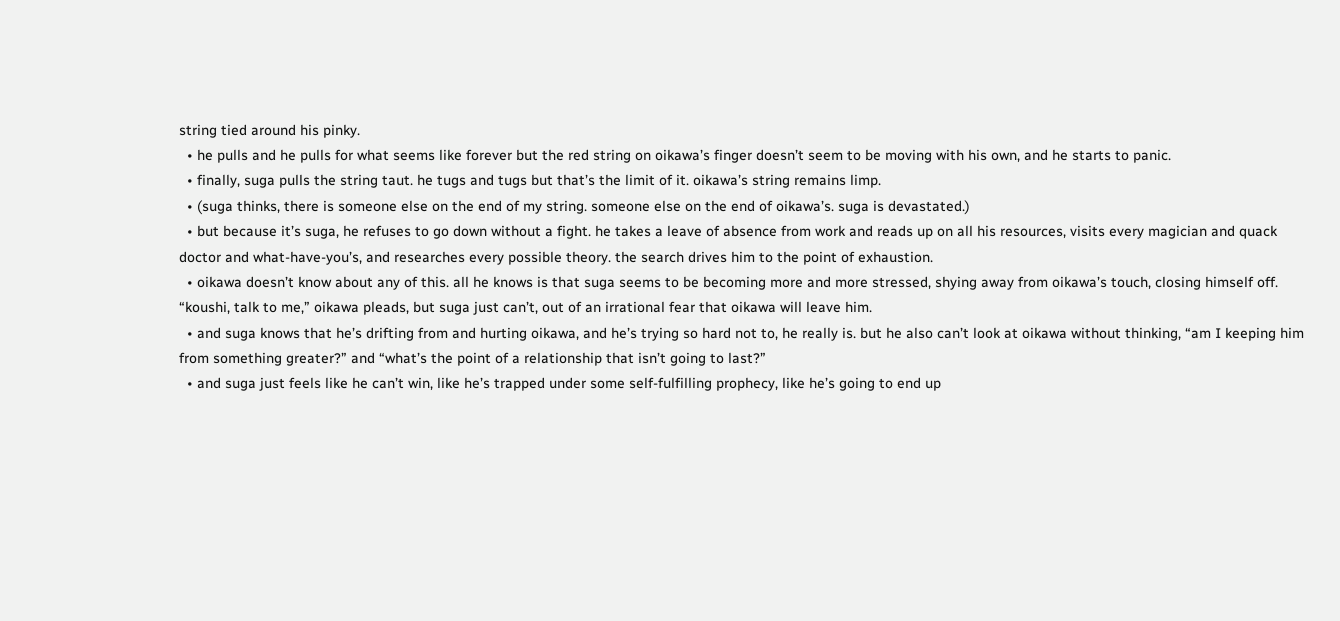string tied around his pinky.
  • he pulls and he pulls for what seems like forever but the red string on oikawa’s finger doesn’t seem to be moving with his own, and he starts to panic.
  • finally, suga pulls the string taut. he tugs and tugs but that’s the limit of it. oikawa’s string remains limp.
  • (suga thinks, there is someone else on the end of my string. someone else on the end of oikawa’s. suga is devastated.)
  • but because it’s suga, he refuses to go down without a fight. he takes a leave of absence from work and reads up on all his resources, visits every magician and quack doctor and what-have-you’s, and researches every possible theory. the search drives him to the point of exhaustion.
  • oikawa doesn’t know about any of this. all he knows is that suga seems to be becoming more and more stressed, shying away from oikawa’s touch, closing himself off. “koushi, talk to me,” oikawa pleads, but suga just can’t, out of an irrational fear that oikawa will leave him.
  • and suga knows that he’s drifting from and hurting oikawa, and he’s trying so hard not to, he really is. but he also can’t look at oikawa without thinking, “am I keeping him from something greater?” and “what’s the point of a relationship that isn’t going to last?”
  • and suga just feels like he can’t win, like he’s trapped under some self-fulfilling prophecy, like he’s going to end up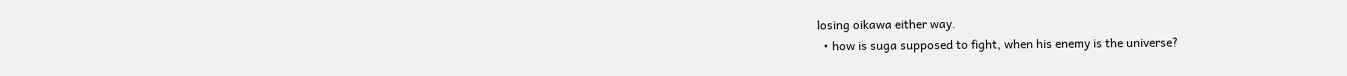losing oikawa either way.
  • how is suga supposed to fight, when his enemy is the universe?